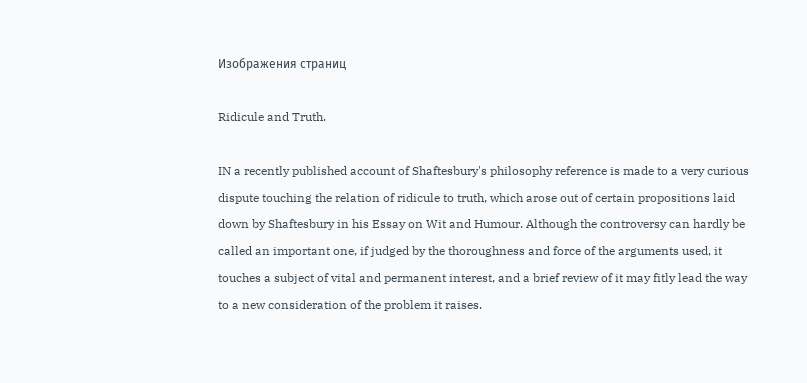Изображения страниц

Ridicule and Truth.

IN a recently published account of Shaftesbury's philosophy reference is made to a very curious dispute touching the relation of ridicule to truth, which arose out of certain propositions laid down by Shaftesbury in his Essay on Wit and Humour. Although the controversy can hardly be called an important one, if judged by the thoroughness and force of the arguments used, it touches a subject of vital and permanent interest, and a brief review of it may fitly lead the way to a new consideration of the problem it raises.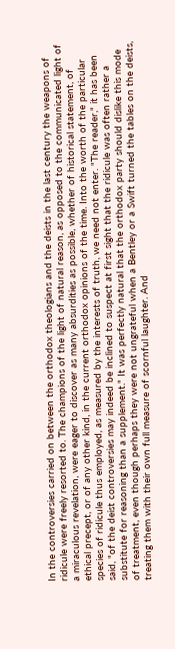In the controversies carried on between the orthodox theologians and the deists in the last century the weapons of ridicule were freely resorted to. The champions of the light of natural reason, as opposed to the communicated light of a miraculous revelation, were eager to discover as many absurdities as possible, whether of historical statement, of ethical precept, or of any other kind, in the current orthodox opinions of the time. Into the worth of the particular species of ridicule thus employed, as measured by the interests of truth, we need not enter. "The reader," it has been said, "of the deist controversies may indeed be inclined to suspect at first sight that the ridicule was often rather a substitute for reasoning than a supplement." It was perfectly natural that the orthodox party should dislike this mode of treatment, even though perhaps they were not ungrateful when a Bentley or a Swift turned the tables on the deists, treating them with their own full measure of scornful laughter. And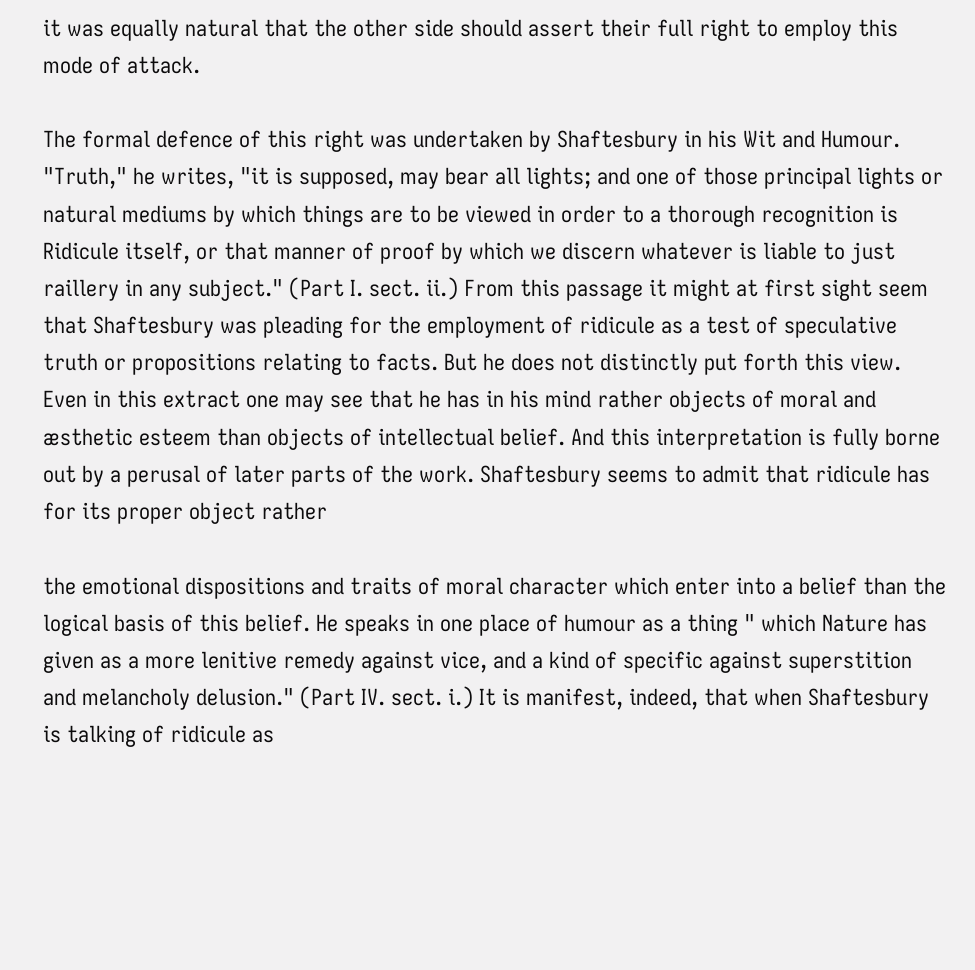it was equally natural that the other side should assert their full right to employ this mode of attack.

The formal defence of this right was undertaken by Shaftesbury in his Wit and Humour. "Truth," he writes, "it is supposed, may bear all lights; and one of those principal lights or natural mediums by which things are to be viewed in order to a thorough recognition is Ridicule itself, or that manner of proof by which we discern whatever is liable to just raillery in any subject." (Part I. sect. ii.) From this passage it might at first sight seem that Shaftesbury was pleading for the employment of ridicule as a test of speculative truth or propositions relating to facts. But he does not distinctly put forth this view. Even in this extract one may see that he has in his mind rather objects of moral and æsthetic esteem than objects of intellectual belief. And this interpretation is fully borne out by a perusal of later parts of the work. Shaftesbury seems to admit that ridicule has for its proper object rather

the emotional dispositions and traits of moral character which enter into a belief than the logical basis of this belief. He speaks in one place of humour as a thing " which Nature has given as a more lenitive remedy against vice, and a kind of specific against superstition and melancholy delusion." (Part IV. sect. i.) It is manifest, indeed, that when Shaftesbury is talking of ridicule as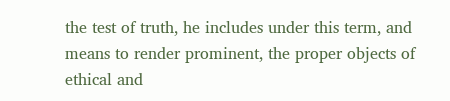the test of truth, he includes under this term, and means to render prominent, the proper objects of ethical and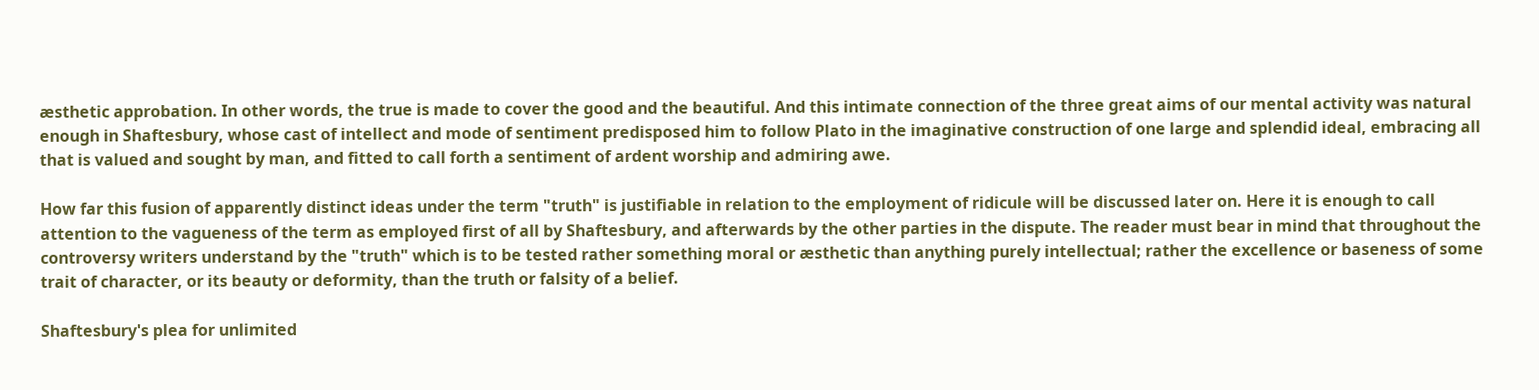æsthetic approbation. In other words, the true is made to cover the good and the beautiful. And this intimate connection of the three great aims of our mental activity was natural enough in Shaftesbury, whose cast of intellect and mode of sentiment predisposed him to follow Plato in the imaginative construction of one large and splendid ideal, embracing all that is valued and sought by man, and fitted to call forth a sentiment of ardent worship and admiring awe.

How far this fusion of apparently distinct ideas under the term "truth" is justifiable in relation to the employment of ridicule will be discussed later on. Here it is enough to call attention to the vagueness of the term as employed first of all by Shaftesbury, and afterwards by the other parties in the dispute. The reader must bear in mind that throughout the controversy writers understand by the "truth" which is to be tested rather something moral or æsthetic than anything purely intellectual; rather the excellence or baseness of some trait of character, or its beauty or deformity, than the truth or falsity of a belief.

Shaftesbury's plea for unlimited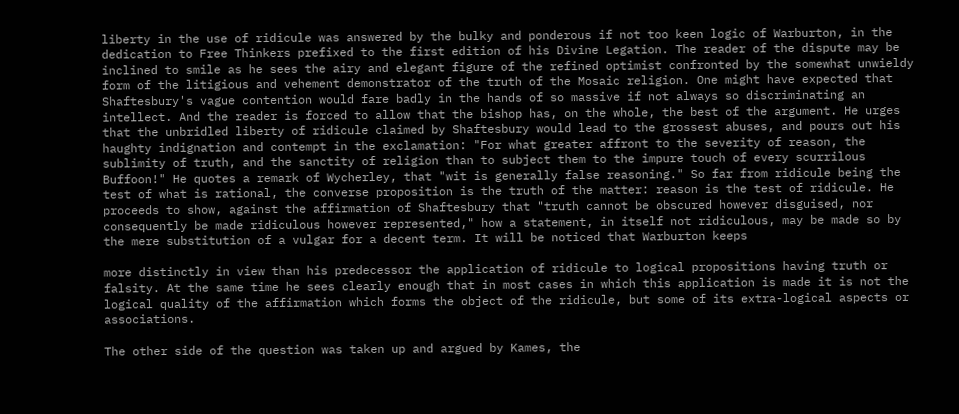liberty in the use of ridicule was answered by the bulky and ponderous if not too keen logic of Warburton, in the dedication to Free Thinkers prefixed to the first edition of his Divine Legation. The reader of the dispute may be inclined to smile as he sees the airy and elegant figure of the refined optimist confronted by the somewhat unwieldy form of the litigious and vehement demonstrator of the truth of the Mosaic religion. One might have expected that Shaftesbury's vague contention would fare badly in the hands of so massive if not always so discriminating an intellect. And the reader is forced to allow that the bishop has, on the whole, the best of the argument. He urges that the unbridled liberty of ridicule claimed by Shaftesbury would lead to the grossest abuses, and pours out his haughty indignation and contempt in the exclamation: "For what greater affront to the severity of reason, the sublimity of truth, and the sanctity of religion than to subject them to the impure touch of every scurrilous Buffoon!" He quotes a remark of Wycherley, that "wit is generally false reasoning." So far from ridicule being the test of what is rational, the converse proposition is the truth of the matter: reason is the test of ridicule. He proceeds to show, against the affirmation of Shaftesbury that "truth cannot be obscured however disguised, nor consequently be made ridiculous however represented," how a statement, in itself not ridiculous, may be made so by the mere substitution of a vulgar for a decent term. It will be noticed that Warburton keeps

more distinctly in view than his predecessor the application of ridicule to logical propositions having truth or falsity. At the same time he sees clearly enough that in most cases in which this application is made it is not the logical quality of the affirmation which forms the object of the ridicule, but some of its extra-logical aspects or associations.

The other side of the question was taken up and argued by Kames, the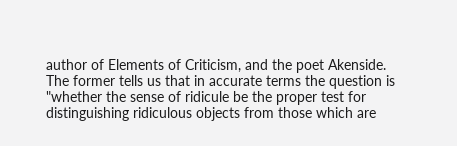author of Elements of Criticism, and the poet Akenside. The former tells us that in accurate terms the question is "whether the sense of ridicule be the proper test for distinguishing ridiculous objects from those which are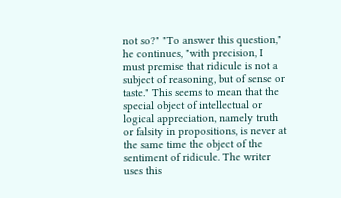not so?" "To answer this question," he continues, "with precision, I must premise that ridicule is not a subject of reasoning, but of sense or taste." This seems to mean that the special object of intellectual or logical appreciation, namely truth or falsity in propositions, is never at the same time the object of the sentiment of ridicule. The writer uses this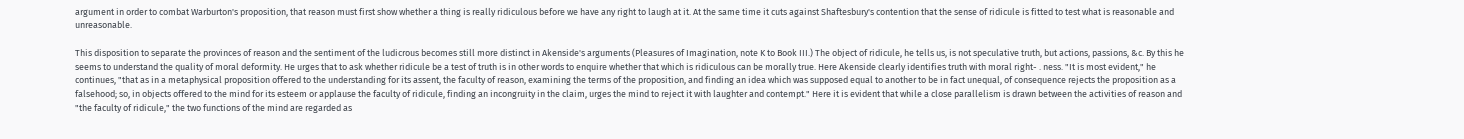argument in order to combat Warburton's proposition, that reason must first show whether a thing is really ridiculous before we have any right to laugh at it. At the same time it cuts against Shaftesbury's contention that the sense of ridicule is fitted to test what is reasonable and unreasonable.

This disposition to separate the provinces of reason and the sentiment of the ludicrous becomes still more distinct in Akenside's arguments (Pleasures of Imagination, note K to Book III.) The object of ridicule, he tells us, is not speculative truth, but actions, passions, &c. By this he seems to understand the quality of moral deformity. He urges that to ask whether ridicule be a test of truth is in other words to enquire whether that which is ridiculous can be morally true. Here Akenside clearly identifies truth with moral right- . ness. "It is most evident," he continues, "that as in a metaphysical proposition offered to the understanding for its assent, the faculty of reason, examining the terms of the proposition, and finding an idea which was supposed equal to another to be in fact unequal, of consequence rejects the proposition as a falsehood; so, in objects offered to the mind for its esteem or applause the faculty of ridicule, finding an incongruity in the claim, urges the mind to reject it with laughter and contempt." Here it is evident that while a close parallelism is drawn between the activities of reason and "the faculty of ridicule," the two functions of the mind are regarded as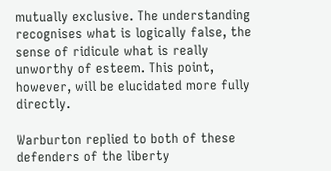mutually exclusive. The understanding recognises what is logically false, the sense of ridicule what is really unworthy of esteem. This point, however, will be elucidated more fully directly.

Warburton replied to both of these defenders of the liberty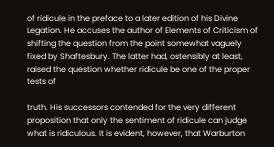of ridicule in the preface to a later edition of his Divine Legation. He accuses the author of Elements of Criticism of shifting the question from the point somewhat vaguely fixed by Shaftesbury. The latter had, ostensibly at least, raised the question whether ridicule be one of the proper tests of

truth. His successors contended for the very different proposition that only the sentiment of ridicule can judge what is ridiculous. It is evident, however, that Warburton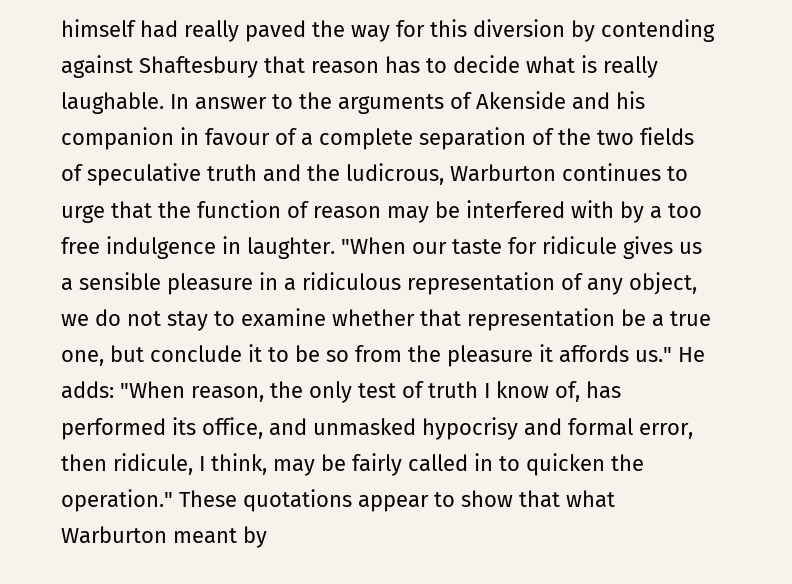himself had really paved the way for this diversion by contending against Shaftesbury that reason has to decide what is really laughable. In answer to the arguments of Akenside and his companion in favour of a complete separation of the two fields of speculative truth and the ludicrous, Warburton continues to urge that the function of reason may be interfered with by a too free indulgence in laughter. "When our taste for ridicule gives us a sensible pleasure in a ridiculous representation of any object, we do not stay to examine whether that representation be a true one, but conclude it to be so from the pleasure it affords us." He adds: "When reason, the only test of truth I know of, has performed its office, and unmasked hypocrisy and formal error, then ridicule, I think, may be fairly called in to quicken the operation." These quotations appear to show that what Warburton meant by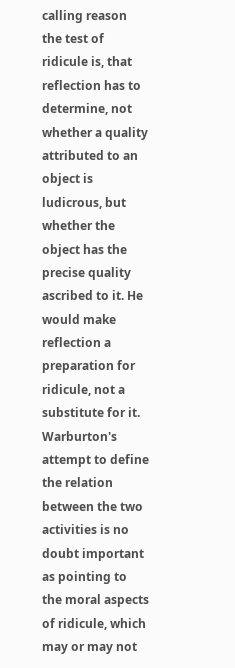calling reason the test of ridicule is, that reflection has to determine, not whether a quality attributed to an object is ludicrous, but whether the object has the precise quality ascribed to it. He would make reflection a preparation for ridicule, not a substitute for it. Warburton's attempt to define the relation between the two activities is no doubt important as pointing to the moral aspects of ridicule, which may or may not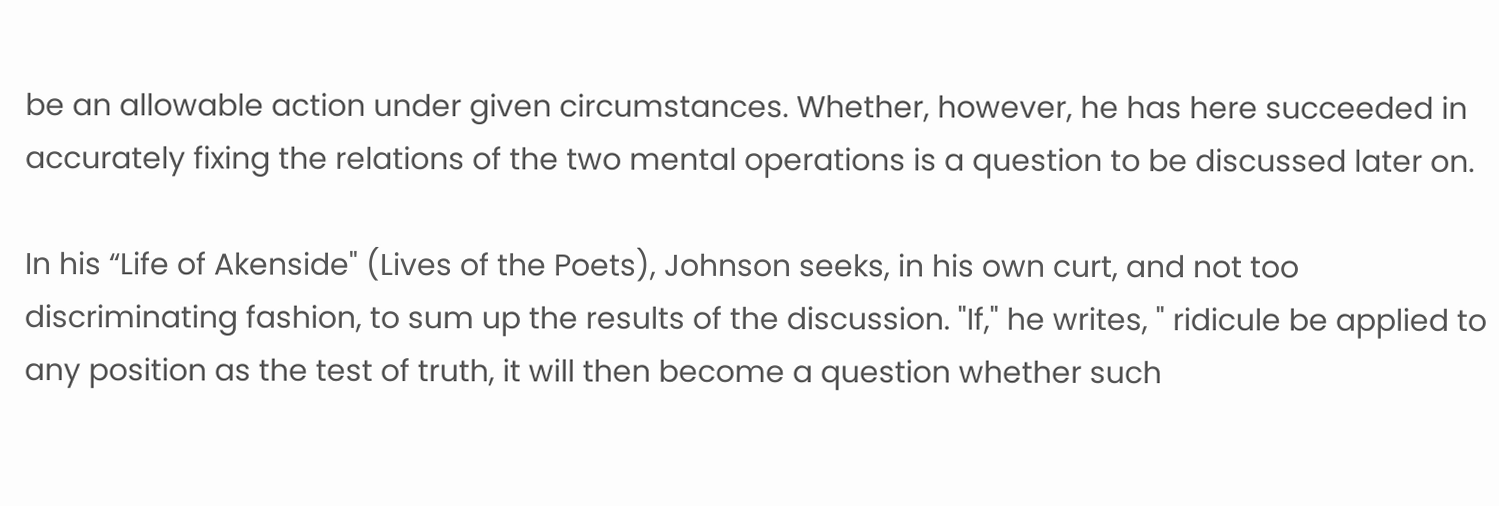be an allowable action under given circumstances. Whether, however, he has here succeeded in accurately fixing the relations of the two mental operations is a question to be discussed later on.

In his “Life of Akenside" (Lives of the Poets), Johnson seeks, in his own curt, and not too discriminating fashion, to sum up the results of the discussion. "If," he writes, " ridicule be applied to any position as the test of truth, it will then become a question whether such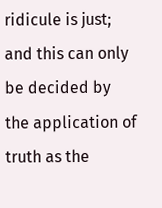ridicule is just; and this can only be decided by the application of truth as the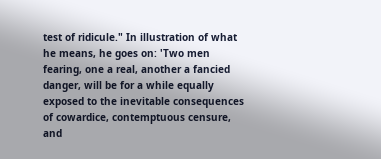test of ridicule." In illustration of what he means, he goes on: 'Two men fearing, one a real, another a fancied danger, will be for a while equally exposed to the inevitable consequences of cowardice, contemptuous censure, and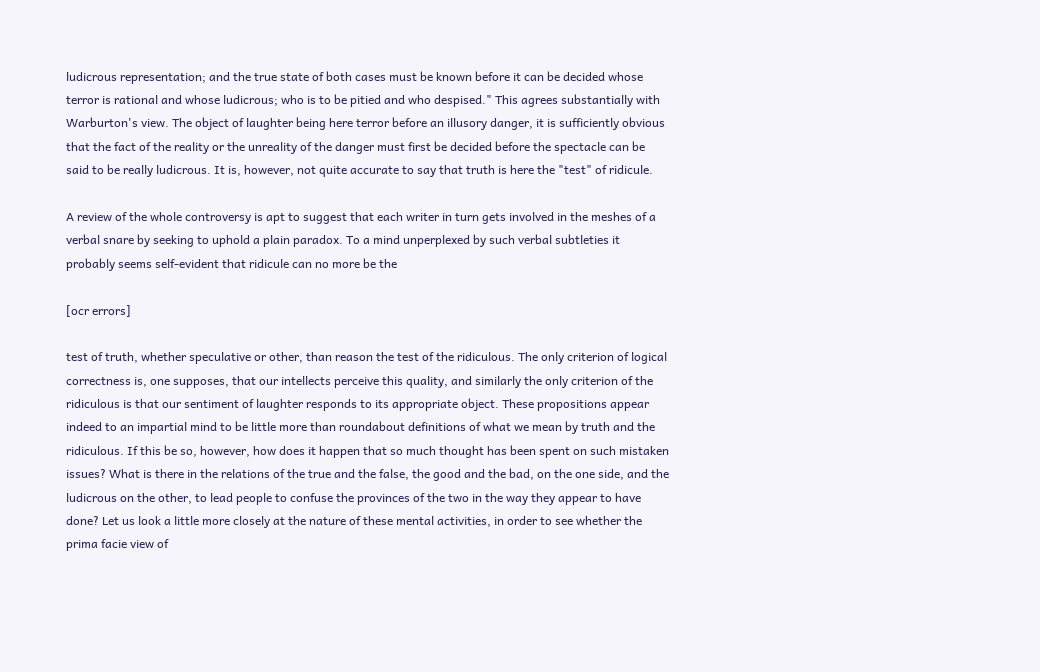ludicrous representation; and the true state of both cases must be known before it can be decided whose terror is rational and whose ludicrous; who is to be pitied and who despised." This agrees substantially with Warburton's view. The object of laughter being here terror before an illusory danger, it is sufficiently obvious that the fact of the reality or the unreality of the danger must first be decided before the spectacle can be said to be really ludicrous. It is, however, not quite accurate to say that truth is here the "test" of ridicule.

A review of the whole controversy is apt to suggest that each writer in turn gets involved in the meshes of a verbal snare by seeking to uphold a plain paradox. To a mind unperplexed by such verbal subtleties it probably seems self-evident that ridicule can no more be the

[ocr errors]

test of truth, whether speculative or other, than reason the test of the ridiculous. The only criterion of logical correctness is, one supposes, that our intellects perceive this quality, and similarly the only criterion of the ridiculous is that our sentiment of laughter responds to its appropriate object. These propositions appear indeed to an impartial mind to be little more than roundabout definitions of what we mean by truth and the ridiculous. If this be so, however, how does it happen that so much thought has been spent on such mistaken issues? What is there in the relations of the true and the false, the good and the bad, on the one side, and the ludicrous on the other, to lead people to confuse the provinces of the two in the way they appear to have done? Let us look a little more closely at the nature of these mental activities, in order to see whether the prima facie view of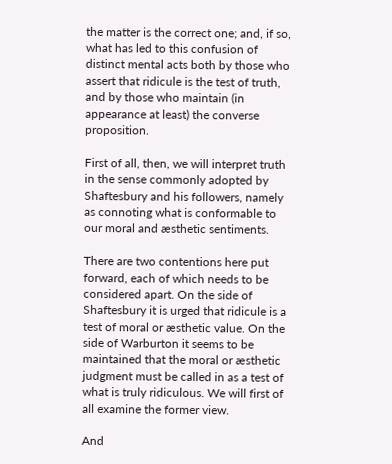the matter is the correct one; and, if so, what has led to this confusion of distinct mental acts both by those who assert that ridicule is the test of truth, and by those who maintain (in appearance at least) the converse proposition.

First of all, then, we will interpret truth in the sense commonly adopted by Shaftesbury and his followers, namely as connoting what is conformable to our moral and æsthetic sentiments.

There are two contentions here put forward, each of which needs to be considered apart. On the side of Shaftesbury it is urged that ridicule is a test of moral or æsthetic value. On the side of Warburton it seems to be maintained that the moral or æsthetic judgment must be called in as a test of what is truly ridiculous. We will first of all examine the former view.

And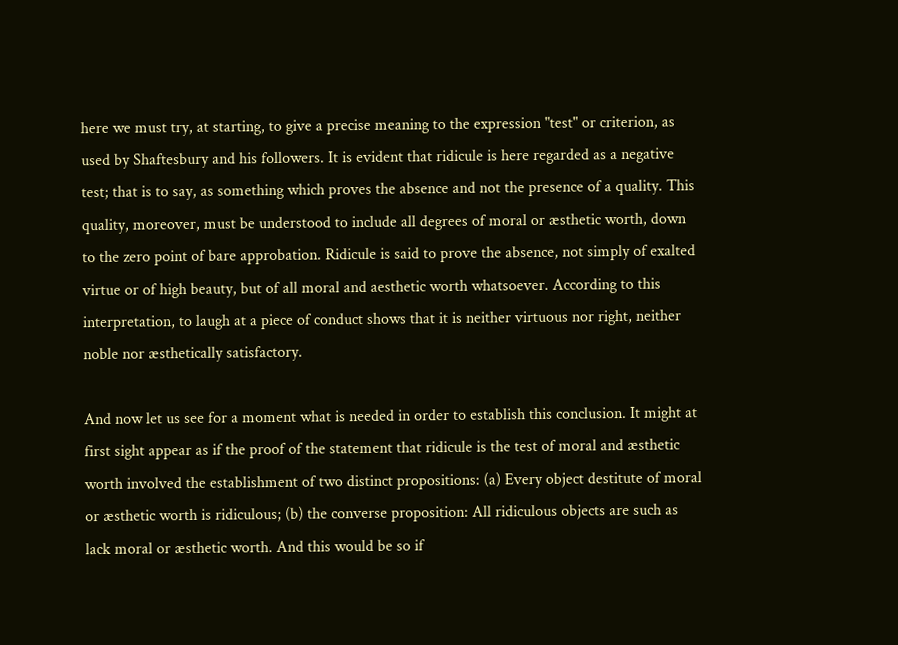here we must try, at starting, to give a precise meaning to the expression "test" or criterion, as used by Shaftesbury and his followers. It is evident that ridicule is here regarded as a negative test; that is to say, as something which proves the absence and not the presence of a quality. This quality, moreover, must be understood to include all degrees of moral or æsthetic worth, down to the zero point of bare approbation. Ridicule is said to prove the absence, not simply of exalted virtue or of high beauty, but of all moral and aesthetic worth whatsoever. According to this interpretation, to laugh at a piece of conduct shows that it is neither virtuous nor right, neither noble nor æsthetically satisfactory.

And now let us see for a moment what is needed in order to establish this conclusion. It might at first sight appear as if the proof of the statement that ridicule is the test of moral and æsthetic worth involved the establishment of two distinct propositions: (a) Every object destitute of moral or æsthetic worth is ridiculous; (b) the converse proposition: All ridiculous objects are such as lack moral or æsthetic worth. And this would be so if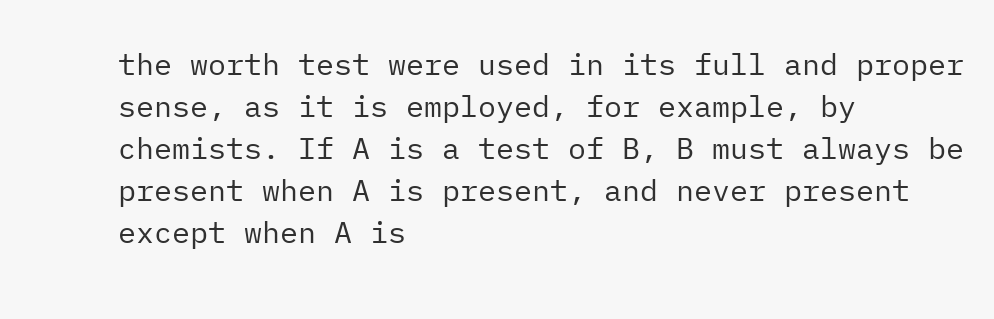the worth test were used in its full and proper sense, as it is employed, for example, by chemists. If A is a test of B, B must always be present when A is present, and never present except when A is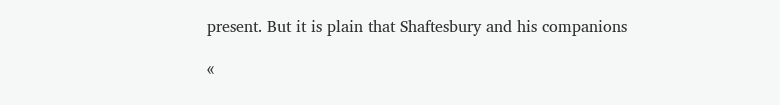present. But it is plain that Shaftesbury and his companions

«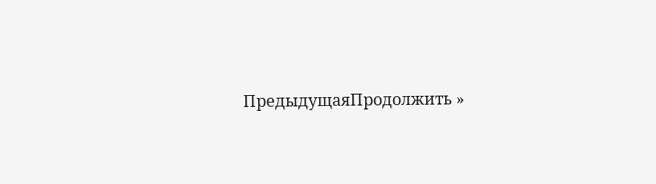ПредыдущаяПродолжить »